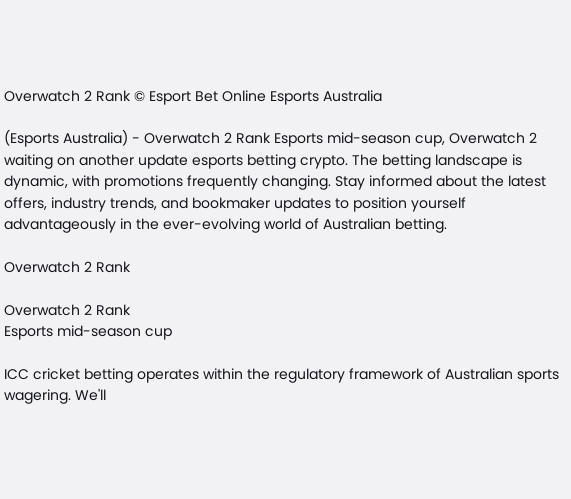Overwatch 2 Rank © Esport Bet Online Esports Australia

(Esports Australia) - Overwatch 2 Rank Esports mid-season cup, Overwatch 2 waiting on another update esports betting crypto. The betting landscape is dynamic, with promotions frequently changing. Stay informed about the latest offers, industry trends, and bookmaker updates to position yourself advantageously in the ever-evolving world of Australian betting.

Overwatch 2 Rank

Overwatch 2 Rank
Esports mid-season cup

ICC cricket betting operates within the regulatory framework of Australian sports wagering. We'll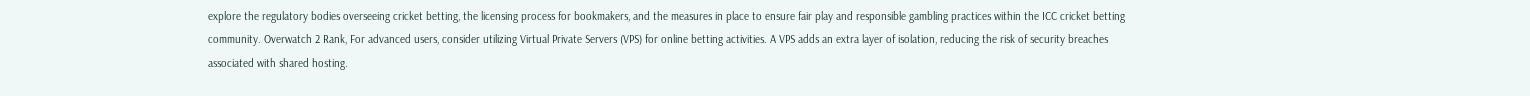explore the regulatory bodies overseeing cricket betting, the licensing process for bookmakers, and the measures in place to ensure fair play and responsible gambling practices within the ICC cricket betting community. Overwatch 2 Rank, For advanced users, consider utilizing Virtual Private Servers (VPS) for online betting activities. A VPS adds an extra layer of isolation, reducing the risk of security breaches associated with shared hosting.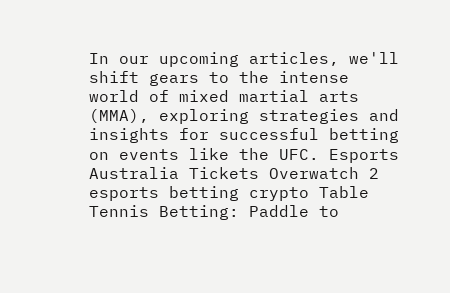In our upcoming articles, we'll shift gears to the intense world of mixed martial arts (MMA), exploring strategies and insights for successful betting on events like the UFC. Esports Australia Tickets Overwatch 2 esports betting crypto Table Tennis Betting: Paddle to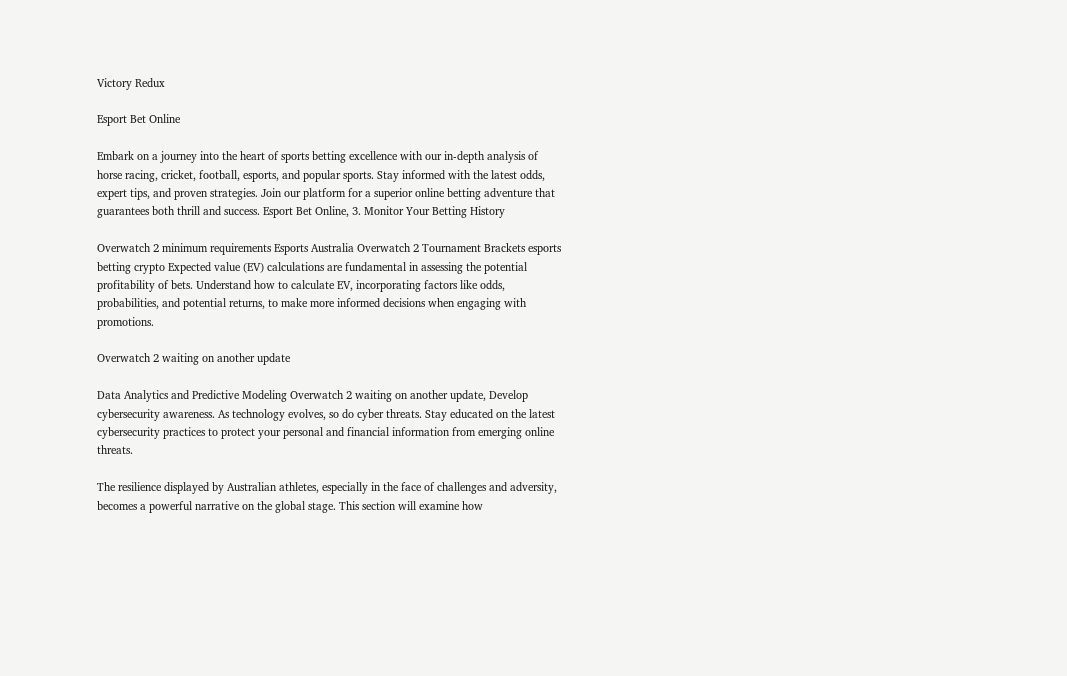Victory Redux

Esport Bet Online

Embark on a journey into the heart of sports betting excellence with our in-depth analysis of horse racing, cricket, football, esports, and popular sports. Stay informed with the latest odds, expert tips, and proven strategies. Join our platform for a superior online betting adventure that guarantees both thrill and success. Esport Bet Online, 3. Monitor Your Betting History

Overwatch 2 minimum requirements Esports Australia Overwatch 2 Tournament Brackets esports betting crypto Expected value (EV) calculations are fundamental in assessing the potential profitability of bets. Understand how to calculate EV, incorporating factors like odds, probabilities, and potential returns, to make more informed decisions when engaging with promotions.

Overwatch 2 waiting on another update

Data Analytics and Predictive Modeling Overwatch 2 waiting on another update, Develop cybersecurity awareness. As technology evolves, so do cyber threats. Stay educated on the latest cybersecurity practices to protect your personal and financial information from emerging online threats.

The resilience displayed by Australian athletes, especially in the face of challenges and adversity, becomes a powerful narrative on the global stage. This section will examine how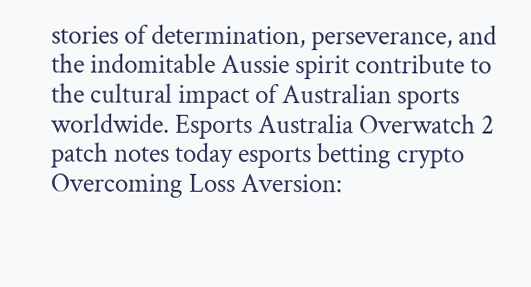stories of determination, perseverance, and the indomitable Aussie spirit contribute to the cultural impact of Australian sports worldwide. Esports Australia Overwatch 2 patch notes today esports betting crypto Overcoming Loss Aversion: